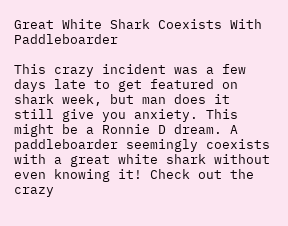Great White Shark Coexists With Paddleboarder

This crazy incident was a few days late to get featured on shark week, but man does it still give you anxiety. This might be a Ronnie D dream. A paddleboarder seemingly coexists with a great white shark without even knowing it! Check out the crazy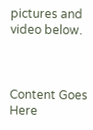pictures and video below.



Content Goes Here